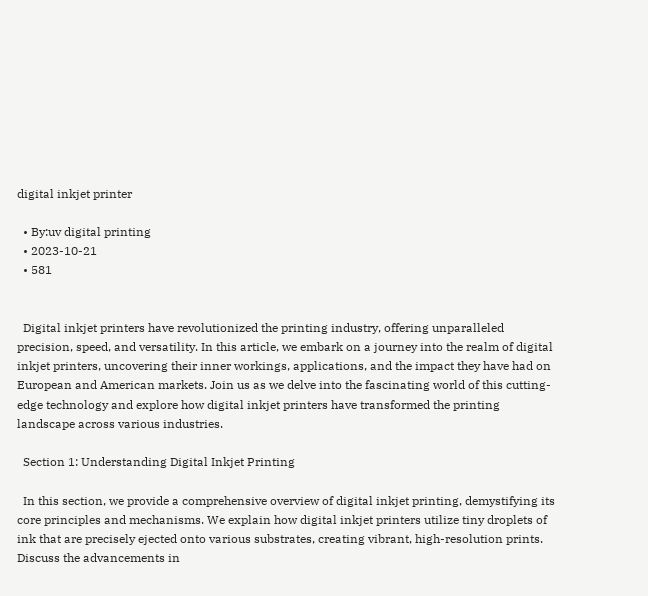digital inkjet printer

  • By:uv digital printing
  • 2023-10-21
  • 581


  Digital inkjet printers have revolutionized the printing industry, offering unparalleled precision, speed, and versatility. In this article, we embark on a journey into the realm of digital inkjet printers, uncovering their inner workings, applications, and the impact they have had on European and American markets. Join us as we delve into the fascinating world of this cutting-edge technology and explore how digital inkjet printers have transformed the printing landscape across various industries.

  Section 1: Understanding Digital Inkjet Printing

  In this section, we provide a comprehensive overview of digital inkjet printing, demystifying its core principles and mechanisms. We explain how digital inkjet printers utilize tiny droplets of ink that are precisely ejected onto various substrates, creating vibrant, high-resolution prints. Discuss the advancements in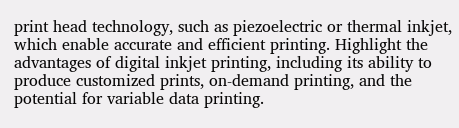print head technology, such as piezoelectric or thermal inkjet, which enable accurate and efficient printing. Highlight the advantages of digital inkjet printing, including its ability to produce customized prints, on-demand printing, and the potential for variable data printing.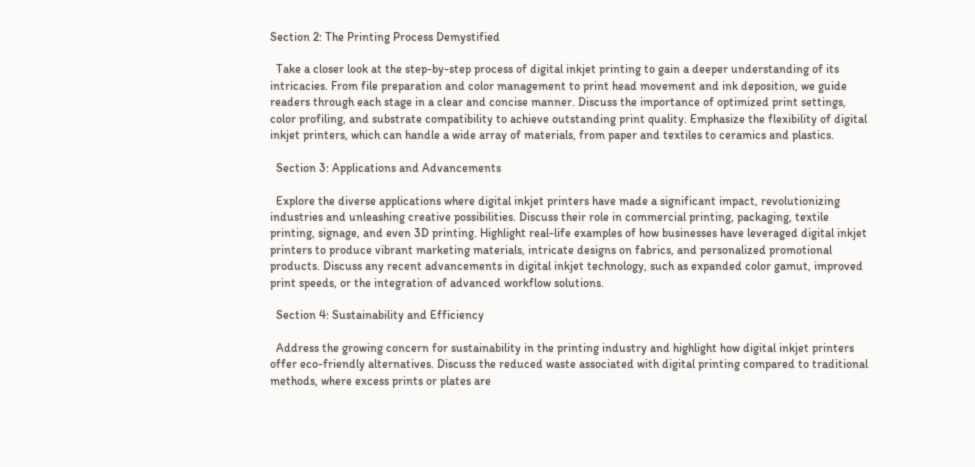Section 2: The Printing Process Demystified

  Take a closer look at the step-by-step process of digital inkjet printing to gain a deeper understanding of its intricacies. From file preparation and color management to print head movement and ink deposition, we guide readers through each stage in a clear and concise manner. Discuss the importance of optimized print settings, color profiling, and substrate compatibility to achieve outstanding print quality. Emphasize the flexibility of digital inkjet printers, which can handle a wide array of materials, from paper and textiles to ceramics and plastics.

  Section 3: Applications and Advancements

  Explore the diverse applications where digital inkjet printers have made a significant impact, revolutionizing industries and unleashing creative possibilities. Discuss their role in commercial printing, packaging, textile printing, signage, and even 3D printing. Highlight real-life examples of how businesses have leveraged digital inkjet printers to produce vibrant marketing materials, intricate designs on fabrics, and personalized promotional products. Discuss any recent advancements in digital inkjet technology, such as expanded color gamut, improved print speeds, or the integration of advanced workflow solutions.

  Section 4: Sustainability and Efficiency

  Address the growing concern for sustainability in the printing industry and highlight how digital inkjet printers offer eco-friendly alternatives. Discuss the reduced waste associated with digital printing compared to traditional methods, where excess prints or plates are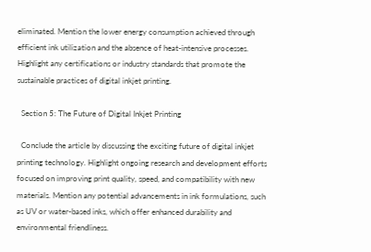eliminated. Mention the lower energy consumption achieved through efficient ink utilization and the absence of heat-intensive processes. Highlight any certifications or industry standards that promote the sustainable practices of digital inkjet printing.

  Section 5: The Future of Digital Inkjet Printing

  Conclude the article by discussing the exciting future of digital inkjet printing technology. Highlight ongoing research and development efforts focused on improving print quality, speed, and compatibility with new materials. Mention any potential advancements in ink formulations, such as UV or water-based inks, which offer enhanced durability and environmental friendliness.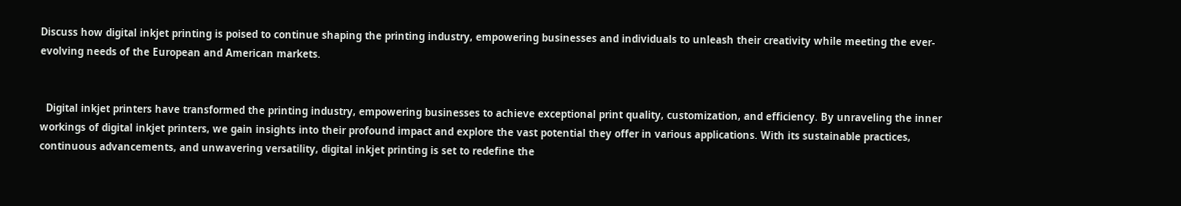Discuss how digital inkjet printing is poised to continue shaping the printing industry, empowering businesses and individuals to unleash their creativity while meeting the ever-evolving needs of the European and American markets.


  Digital inkjet printers have transformed the printing industry, empowering businesses to achieve exceptional print quality, customization, and efficiency. By unraveling the inner workings of digital inkjet printers, we gain insights into their profound impact and explore the vast potential they offer in various applications. With its sustainable practices, continuous advancements, and unwavering versatility, digital inkjet printing is set to redefine the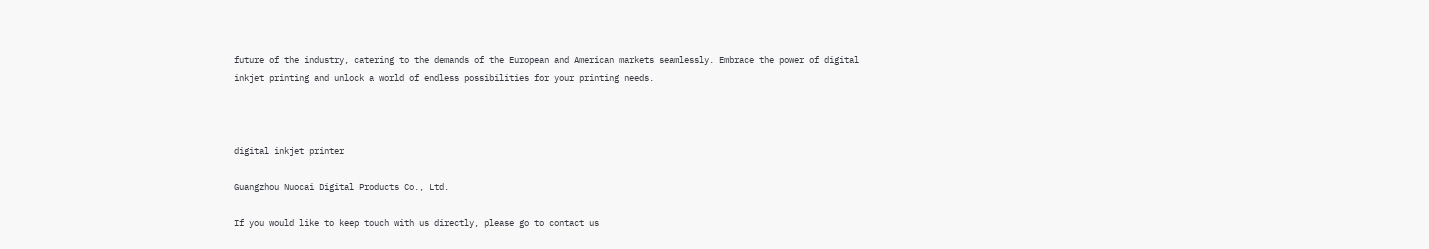future of the industry, catering to the demands of the European and American markets seamlessly. Embrace the power of digital inkjet printing and unlock a world of endless possibilities for your printing needs.



digital inkjet printer

Guangzhou Nuocai Digital Products Co., Ltd.

If you would like to keep touch with us directly, please go to contact us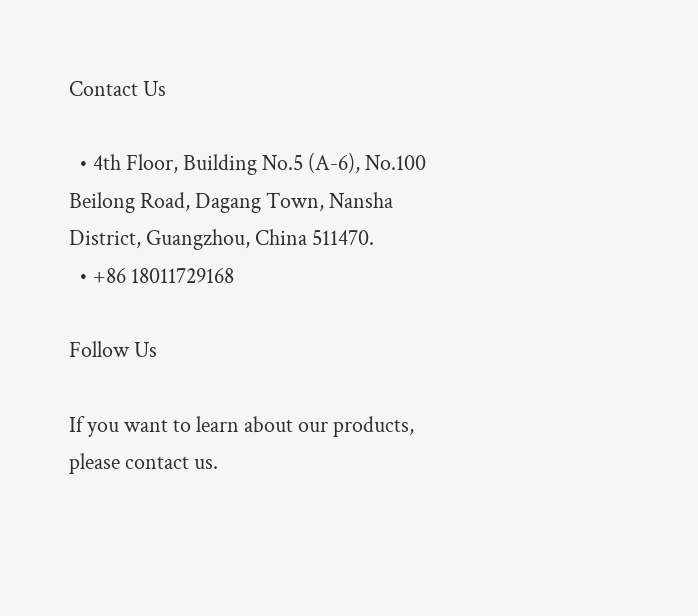Contact Us

  • 4th Floor, Building No.5 (A-6), No.100 Beilong Road, Dagang Town, Nansha District, Guangzhou, China 511470.
  • +86 18011729168

Follow Us

If you want to learn about our products, please contact us.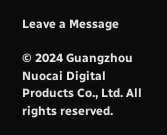Leave a Message

© 2024 Guangzhou Nuocai Digital Products Co., Ltd. All rights reserved.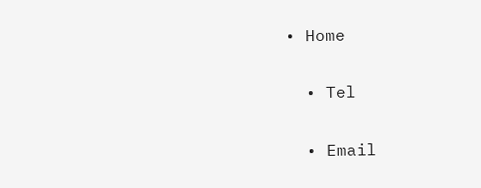• Home

  • Tel

  • Email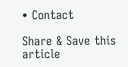• Contact

Share & Save this article